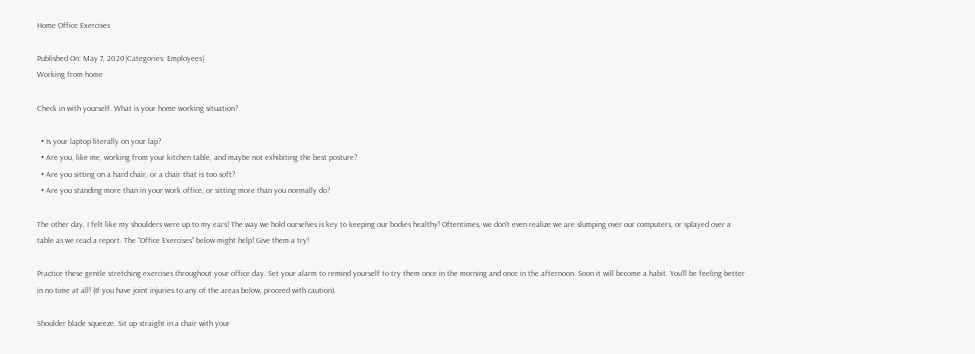Home Office Exercises

Published On: May 7, 2020|Categories: Employees|
Working from home

Check in with yourself. What is your home working situation?

  • Is your laptop literally on your lap?
  • Are you, like me, working from your kitchen table, and maybe not exhibiting the best posture?
  • Are you sitting on a hard chair, or a chair that is too soft?
  • Are you standing more than in your work office, or sitting more than you normally do?

The other day, I felt like my shoulders were up to my ears! The way we hold ourselves is key to keeping our bodies healthy! Oftentimes, we don’t even realize we are slumping over our computers, or splayed over a table as we read a report. The “Office Exercises” below might help! Give them a try!

Practice these gentle stretching exercises throughout your office day. Set your alarm to remind yourself to try them once in the morning and once in the afternoon. Soon it will become a habit. You’ll be feeling better in no time at all! (If you have joint injuries to any of the areas below, proceed with caution).

Shoulder blade squeeze. Sit up straight in a chair with your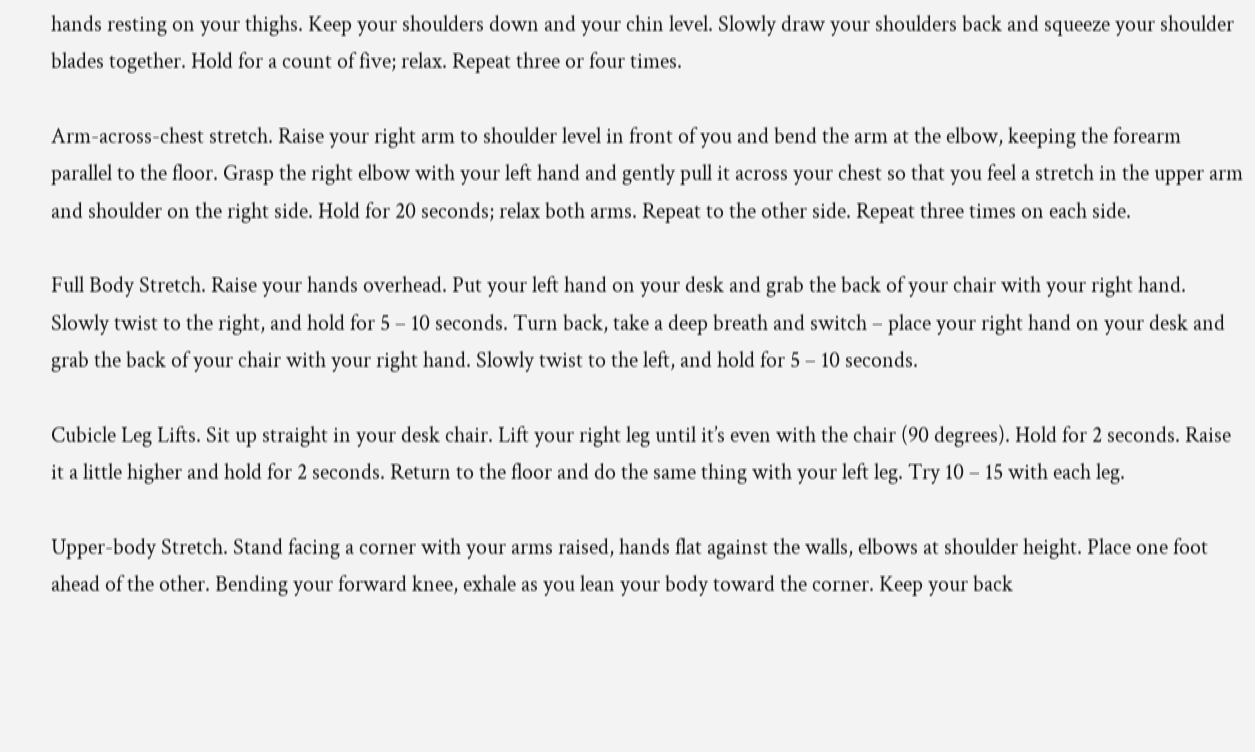hands resting on your thighs. Keep your shoulders down and your chin level. Slowly draw your shoulders back and squeeze your shoulder blades together. Hold for a count of five; relax. Repeat three or four times.

Arm-across-chest stretch. Raise your right arm to shoulder level in front of you and bend the arm at the elbow, keeping the forearm parallel to the floor. Grasp the right elbow with your left hand and gently pull it across your chest so that you feel a stretch in the upper arm and shoulder on the right side. Hold for 20 seconds; relax both arms. Repeat to the other side. Repeat three times on each side.

Full Body Stretch. Raise your hands overhead. Put your left hand on your desk and grab the back of your chair with your right hand. Slowly twist to the right, and hold for 5 – 10 seconds. Turn back, take a deep breath and switch – place your right hand on your desk and grab the back of your chair with your right hand. Slowly twist to the left, and hold for 5 – 10 seconds.

Cubicle Leg Lifts. Sit up straight in your desk chair. Lift your right leg until it’s even with the chair (90 degrees). Hold for 2 seconds. Raise it a little higher and hold for 2 seconds. Return to the floor and do the same thing with your left leg. Try 10 – 15 with each leg.

Upper-body Stretch. Stand facing a corner with your arms raised, hands flat against the walls, elbows at shoulder height. Place one foot ahead of the other. Bending your forward knee, exhale as you lean your body toward the corner. Keep your back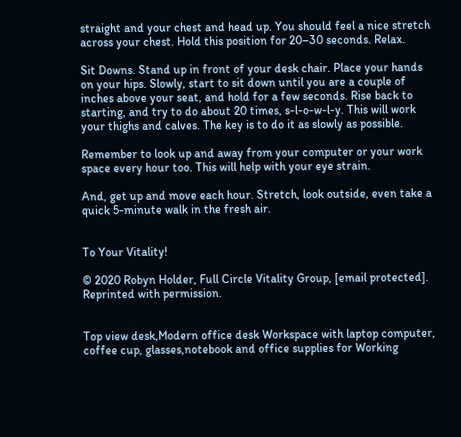straight and your chest and head up. You should feel a nice stretch across your chest. Hold this position for 20–30 seconds. Relax.

Sit Downs. Stand up in front of your desk chair. Place your hands on your hips. Slowly, start to sit down until you are a couple of inches above your seat, and hold for a few seconds. Rise back to starting, and try to do about 20 times, s-l-o-w-l-y. This will work your thighs and calves. The key is to do it as slowly as possible.

Remember to look up and away from your computer or your work space every hour too. This will help with your eye strain.

And, get up and move each hour. Stretch, look outside, even take a quick 5-minute walk in the fresh air.


To Your Vitality!

© 2020 Robyn Holder, Full Circle Vitality Group, [email protected].  Reprinted with permission.


Top view desk,Modern office desk Workspace with laptop computer, coffee cup, glasses,notebook and office supplies for Working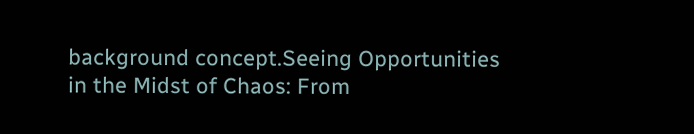background concept.Seeing Opportunities in the Midst of Chaos: From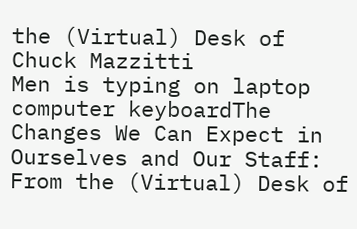the (Virtual) Desk of Chuck Mazzitti
Men is typing on laptop computer keyboardThe Changes We Can Expect in Ourselves and Our Staff: From the (Virtual) Desk of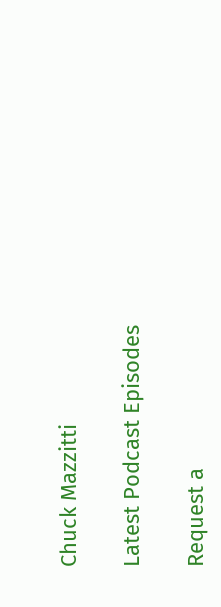Chuck Mazzitti

Latest Podcast Episodes

Request a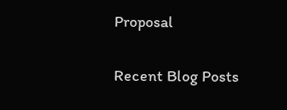Proposal

Recent Blog Posts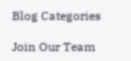Blog Categories

Join Our Team